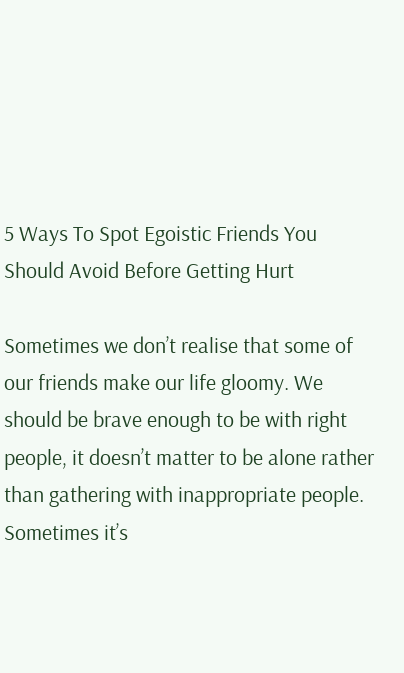5 Ways To Spot Egoistic Friends You Should Avoid Before Getting Hurt

Sometimes we don’t realise that some of our friends make our life gloomy. We should be brave enough to be with right people, it doesn’t matter to be alone rather than gathering with inappropriate people. Sometimes it’s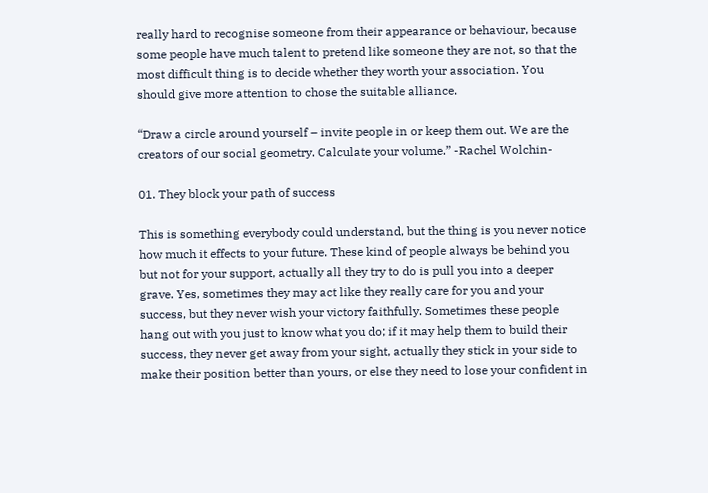really hard to recognise someone from their appearance or behaviour, because some people have much talent to pretend like someone they are not, so that the most difficult thing is to decide whether they worth your association. You should give more attention to chose the suitable alliance.

“Draw a circle around yourself – invite people in or keep them out. We are the creators of our social geometry. Calculate your volume.” -Rachel Wolchin-

01. They block your path of success

This is something everybody could understand, but the thing is you never notice how much it effects to your future. These kind of people always be behind you but not for your support, actually all they try to do is pull you into a deeper grave. Yes, sometimes they may act like they really care for you and your success, but they never wish your victory faithfully. Sometimes these people hang out with you just to know what you do; if it may help them to build their success, they never get away from your sight, actually they stick in your side to make their position better than yours, or else they need to lose your confident in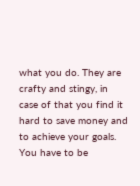what you do. They are crafty and stingy, in case of that you find it hard to save money and to achieve your goals. You have to be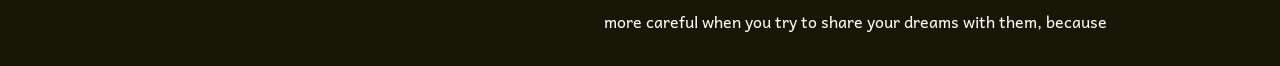more careful when you try to share your dreams with them, because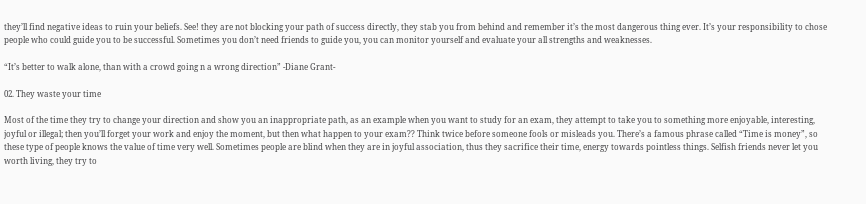they’ll find negative ideas to ruin your beliefs. See! they are not blocking your path of success directly, they stab you from behind and remember it’s the most dangerous thing ever. It’s your responsibility to chose people who could guide you to be successful. Sometimes you don’t need friends to guide you, you can monitor yourself and evaluate your all strengths and weaknesses.

“It’s better to walk alone, than with a crowd going n a wrong direction” -Diane Grant-

02. They waste your time

Most of the time they try to change your direction and show you an inappropriate path, as an example when you want to study for an exam, they attempt to take you to something more enjoyable, interesting, joyful or illegal; then you’ll forget your work and enjoy the moment, but then what happen to your exam?? Think twice before someone fools or misleads you. There’s a famous phrase called “Time is money”, so these type of people knows the value of time very well. Sometimes people are blind when they are in joyful association, thus they sacrifice their time, energy towards pointless things. Selfish friends never let you worth living, they try to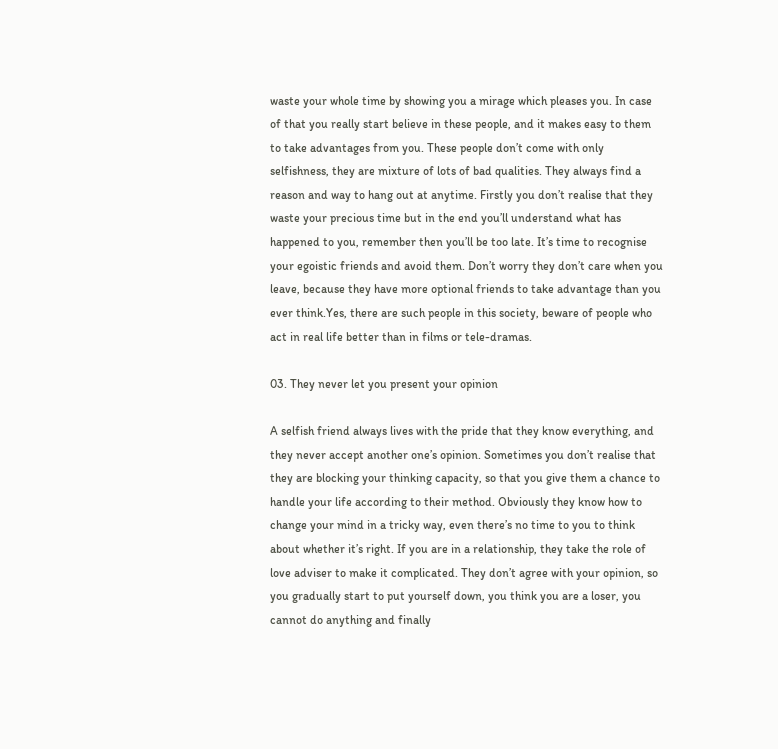waste your whole time by showing you a mirage which pleases you. In case of that you really start believe in these people, and it makes easy to them to take advantages from you. These people don’t come with only selfishness, they are mixture of lots of bad qualities. They always find a reason and way to hang out at anytime. Firstly you don’t realise that they waste your precious time but in the end you’ll understand what has happened to you, remember then you’ll be too late. It’s time to recognise your egoistic friends and avoid them. Don’t worry they don’t care when you leave, because they have more optional friends to take advantage than you ever think.Yes, there are such people in this society, beware of people who act in real life better than in films or tele-dramas.

03. They never let you present your opinion

A selfish friend always lives with the pride that they know everything, and they never accept another one’s opinion. Sometimes you don’t realise that they are blocking your thinking capacity, so that you give them a chance to handle your life according to their method. Obviously they know how to change your mind in a tricky way, even there’s no time to you to think about whether it’s right. If you are in a relationship, they take the role of love adviser to make it complicated. They don’t agree with your opinion, so you gradually start to put yourself down, you think you are a loser, you cannot do anything and finally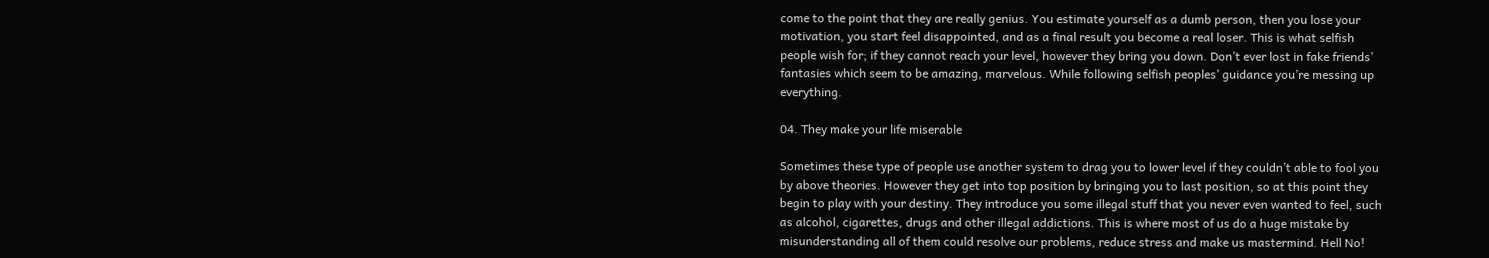come to the point that they are really genius. You estimate yourself as a dumb person, then you lose your motivation, you start feel disappointed, and as a final result you become a real loser. This is what selfish people wish for; if they cannot reach your level, however they bring you down. Don’t ever lost in fake friends’ fantasies which seem to be amazing, marvelous. While following selfish peoples’ guidance you’re messing up everything.

04. They make your life miserable

Sometimes these type of people use another system to drag you to lower level if they couldn’t able to fool you by above theories. However they get into top position by bringing you to last position, so at this point they begin to play with your destiny. They introduce you some illegal stuff that you never even wanted to feel, such as alcohol, cigarettes, drugs and other illegal addictions. This is where most of us do a huge mistake by misunderstanding all of them could resolve our problems, reduce stress and make us mastermind. Hell No!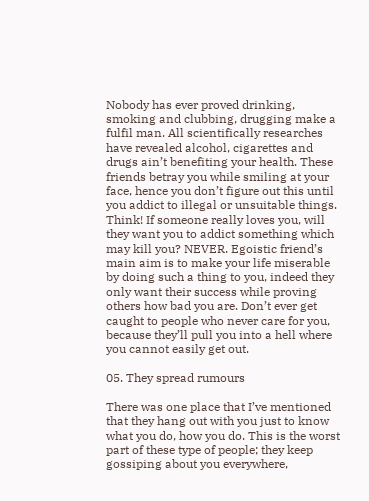Nobody has ever proved drinking, smoking and clubbing, drugging make a fulfil man. All scientifically researches have revealed alcohol, cigarettes and drugs ain’t benefiting your health. These friends betray you while smiling at your face, hence you don’t figure out this until you addict to illegal or unsuitable things. Think! If someone really loves you, will they want you to addict something which may kill you? NEVER. Egoistic friend’s main aim is to make your life miserable by doing such a thing to you, indeed they only want their success while proving others how bad you are. Don’t ever get caught to people who never care for you, because they’ll pull you into a hell where you cannot easily get out.

05. They spread rumours

There was one place that I’ve mentioned that they hang out with you just to know what you do, how you do. This is the worst part of these type of people; they keep gossiping about you everywhere,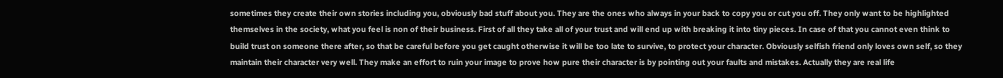sometimes they create their own stories including you, obviously bad stuff about you. They are the ones who always in your back to copy you or cut you off. They only want to be highlighted themselves in the society, what you feel is non of their business. First of all they take all of your trust and will end up with breaking it into tiny pieces. In case of that you cannot even think to build trust on someone there after, so that be careful before you get caught otherwise it will be too late to survive, to protect your character. Obviously selfish friend only loves own self, so they maintain their character very well. They make an effort to ruin your image to prove how pure their character is by pointing out your faults and mistakes. Actually they are real life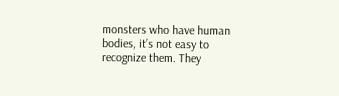monsters who have human bodies, it’s not easy to recognize them. They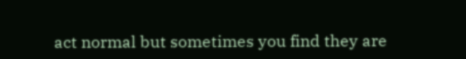act normal but sometimes you find they are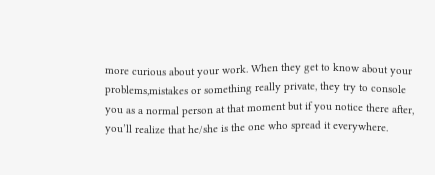more curious about your work. When they get to know about your problems,mistakes or something really private, they try to console you as a normal person at that moment but if you notice there after, you’ll realize that he/she is the one who spread it everywhere.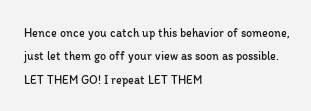Hence once you catch up this behavior of someone, just let them go off your view as soon as possible. LET THEM GO! I repeat LET THEM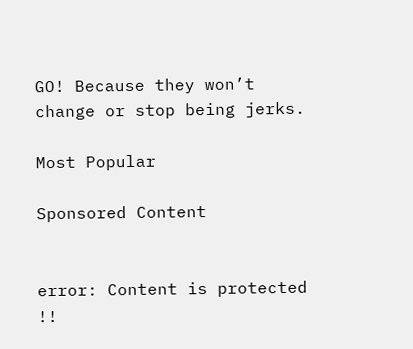GO! Because they won’t change or stop being jerks.

Most Popular

Sponsored Content


error: Content is protected !!